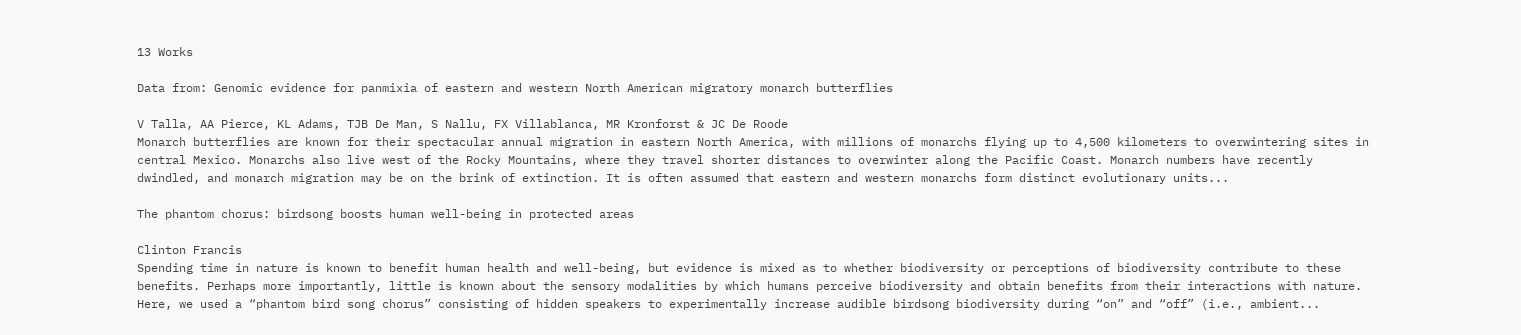13 Works

Data from: Genomic evidence for panmixia of eastern and western North American migratory monarch butterflies

V Talla, AA Pierce, KL Adams, TJB De Man, S Nallu, FX Villablanca, MR Kronforst & JC De Roode
Monarch butterflies are known for their spectacular annual migration in eastern North America, with millions of monarchs flying up to 4,500 kilometers to overwintering sites in central Mexico. Monarchs also live west of the Rocky Mountains, where they travel shorter distances to overwinter along the Pacific Coast. Monarch numbers have recently dwindled, and monarch migration may be on the brink of extinction. It is often assumed that eastern and western monarchs form distinct evolutionary units...

The phantom chorus: birdsong boosts human well-being in protected areas

Clinton Francis
Spending time in nature is known to benefit human health and well-being, but evidence is mixed as to whether biodiversity or perceptions of biodiversity contribute to these benefits. Perhaps more importantly, little is known about the sensory modalities by which humans perceive biodiversity and obtain benefits from their interactions with nature. Here, we used a “phantom bird song chorus” consisting of hidden speakers to experimentally increase audible birdsong biodiversity during “on” and “off” (i.e., ambient...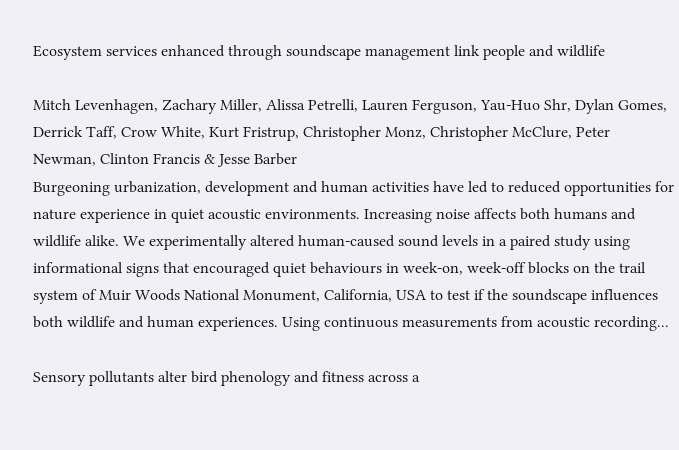Ecosystem services enhanced through soundscape management link people and wildlife

Mitch Levenhagen, Zachary Miller, Alissa Petrelli, Lauren Ferguson, Yau-Huo Shr, Dylan Gomes, Derrick Taff, Crow White, Kurt Fristrup, Christopher Monz, Christopher McClure, Peter Newman, Clinton Francis & Jesse Barber
Burgeoning urbanization, development and human activities have led to reduced opportunities for nature experience in quiet acoustic environments. Increasing noise affects both humans and wildlife alike. We experimentally altered human-caused sound levels in a paired study using informational signs that encouraged quiet behaviours in week-on, week-off blocks on the trail system of Muir Woods National Monument, California, USA to test if the soundscape influences both wildlife and human experiences. Using continuous measurements from acoustic recording...

Sensory pollutants alter bird phenology and fitness across a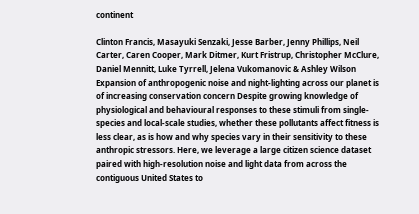continent

Clinton Francis, Masayuki Senzaki, Jesse Barber, Jenny Phillips, Neil Carter, Caren Cooper, Mark Ditmer, Kurt Fristrup, Christopher McClure, Daniel Mennitt, Luke Tyrrell, Jelena Vukomanovic & Ashley Wilson
Expansion of anthropogenic noise and night-lighting across our planet is of increasing conservation concern Despite growing knowledge of physiological and behavioural responses to these stimuli from single-species and local-scale studies, whether these pollutants affect fitness is less clear, as is how and why species vary in their sensitivity to these anthropic stressors. Here, we leverage a large citizen science dataset paired with high-resolution noise and light data from across the contiguous United States to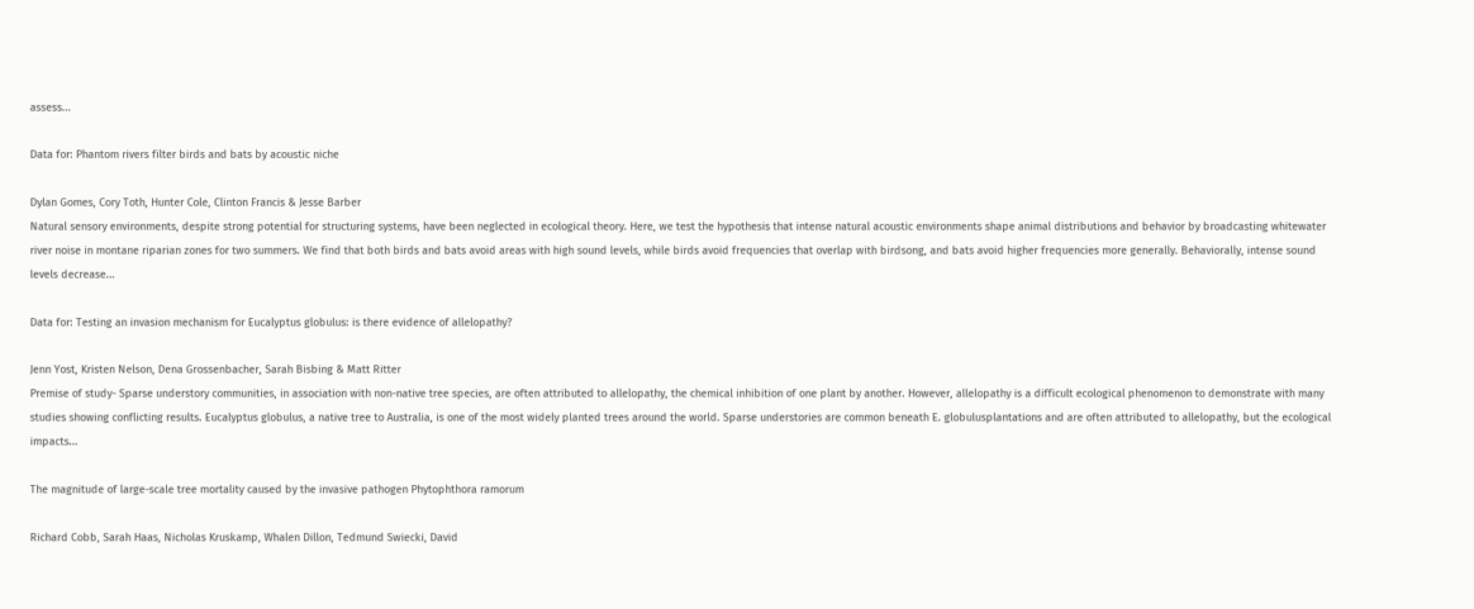assess...

Data for: Phantom rivers filter birds and bats by acoustic niche

Dylan Gomes, Cory Toth, Hunter Cole, Clinton Francis & Jesse Barber
Natural sensory environments, despite strong potential for structuring systems, have been neglected in ecological theory. Here, we test the hypothesis that intense natural acoustic environments shape animal distributions and behavior by broadcasting whitewater river noise in montane riparian zones for two summers. We find that both birds and bats avoid areas with high sound levels, while birds avoid frequencies that overlap with birdsong, and bats avoid higher frequencies more generally. Behaviorally, intense sound levels decrease...

Data for: Testing an invasion mechanism for Eucalyptus globulus: is there evidence of allelopathy?

Jenn Yost, Kristen Nelson, Dena Grossenbacher, Sarah Bisbing & Matt Ritter
Premise of study- Sparse understory communities, in association with non-native tree species, are often attributed to allelopathy, the chemical inhibition of one plant by another. However, allelopathy is a difficult ecological phenomenon to demonstrate with many studies showing conflicting results. Eucalyptus globulus, a native tree to Australia, is one of the most widely planted trees around the world. Sparse understories are common beneath E. globulusplantations and are often attributed to allelopathy, but the ecological impacts...

The magnitude of large-scale tree mortality caused by the invasive pathogen Phytophthora ramorum

Richard Cobb, Sarah Haas, Nicholas Kruskamp, Whalen Dillon, Tedmund Swiecki, David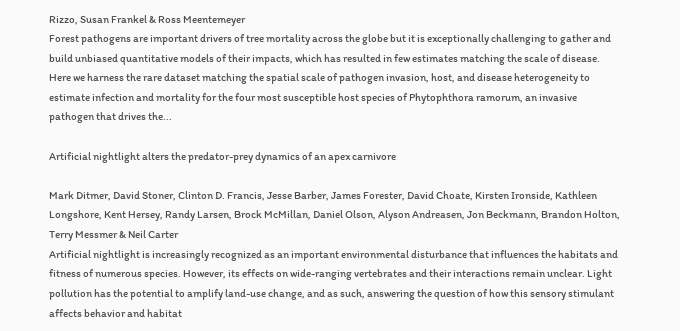Rizzo, Susan Frankel & Ross Meentemeyer
Forest pathogens are important drivers of tree mortality across the globe but it is exceptionally challenging to gather and build unbiased quantitative models of their impacts, which has resulted in few estimates matching the scale of disease. Here we harness the rare dataset matching the spatial scale of pathogen invasion, host, and disease heterogeneity to estimate infection and mortality for the four most susceptible host species of Phytophthora ramorum, an invasive pathogen that drives the...

Artificial nightlight alters the predator-prey dynamics of an apex carnivore

Mark Ditmer, David Stoner, Clinton D. Francis, Jesse Barber, James Forester, David Choate, Kirsten Ironside, Kathleen Longshore, Kent Hersey, Randy Larsen, Brock McMillan, Daniel Olson, Alyson Andreasen, Jon Beckmann, Brandon Holton, Terry Messmer & Neil Carter
Artificial nightlight is increasingly recognized as an important environmental disturbance that influences the habitats and fitness of numerous species. However, its effects on wide-ranging vertebrates and their interactions remain unclear. Light pollution has the potential to amplify land-use change, and as such, answering the question of how this sensory stimulant affects behavior and habitat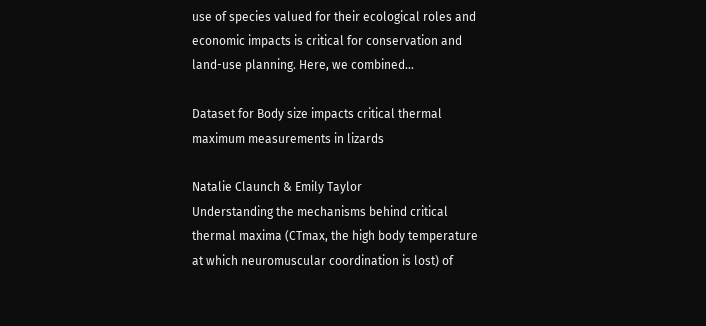use of species valued for their ecological roles and economic impacts is critical for conservation and land-use planning. Here, we combined...

Dataset for Body size impacts critical thermal maximum measurements in lizards

Natalie Claunch & Emily Taylor
Understanding the mechanisms behind critical thermal maxima (CTmax, the high body temperature at which neuromuscular coordination is lost) of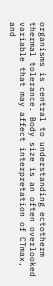organisms is central to understanding ectotherm thermal tolerance. Body size is an often overlooked variable that may affect interpretation of CTmax, and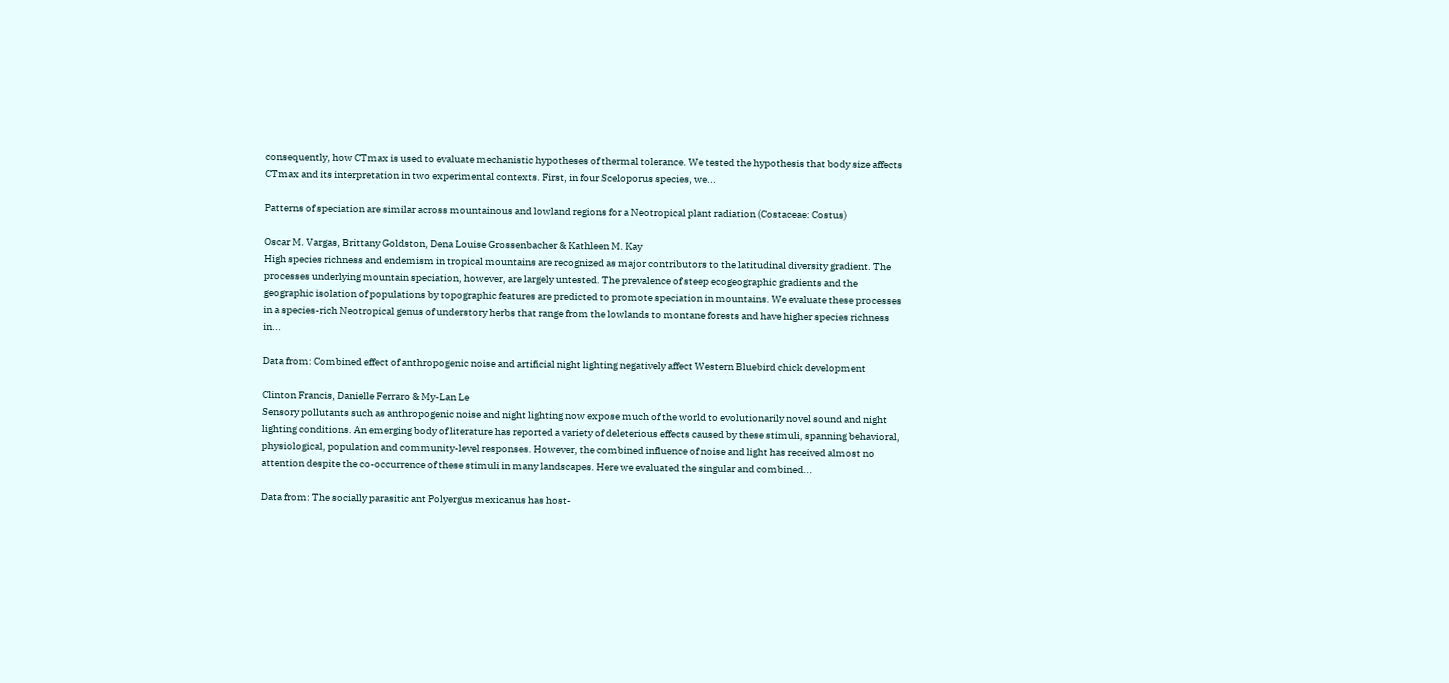consequently, how CTmax is used to evaluate mechanistic hypotheses of thermal tolerance. We tested the hypothesis that body size affects CTmax and its interpretation in two experimental contexts. First, in four Sceloporus species, we...

Patterns of speciation are similar across mountainous and lowland regions for a Neotropical plant radiation (Costaceae: Costus)

Oscar M. Vargas, Brittany Goldston, Dena Louise Grossenbacher & Kathleen M. Kay
High species richness and endemism in tropical mountains are recognized as major contributors to the latitudinal diversity gradient. The processes underlying mountain speciation, however, are largely untested. The prevalence of steep ecogeographic gradients and the geographic isolation of populations by topographic features are predicted to promote speciation in mountains. We evaluate these processes in a species-rich Neotropical genus of understory herbs that range from the lowlands to montane forests and have higher species richness in...

Data from: Combined effect of anthropogenic noise and artificial night lighting negatively affect Western Bluebird chick development

Clinton Francis, Danielle Ferraro & My-Lan Le
Sensory pollutants such as anthropogenic noise and night lighting now expose much of the world to evolutionarily novel sound and night lighting conditions. An emerging body of literature has reported a variety of deleterious effects caused by these stimuli, spanning behavioral, physiological, population and community-level responses. However, the combined influence of noise and light has received almost no attention despite the co-occurrence of these stimuli in many landscapes. Here we evaluated the singular and combined...

Data from: The socially parasitic ant Polyergus mexicanus has host-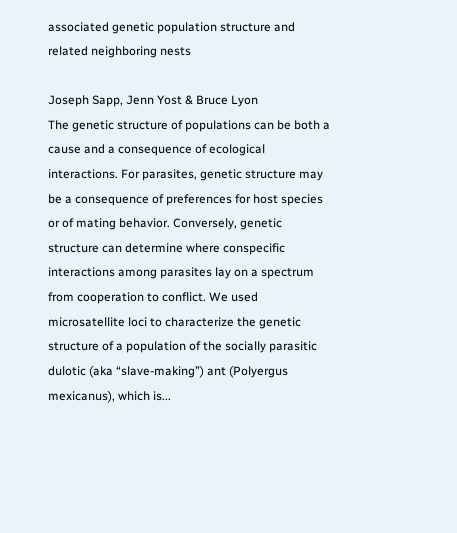associated genetic population structure and related neighboring nests

Joseph Sapp, Jenn Yost & Bruce Lyon
The genetic structure of populations can be both a cause and a consequence of ecological interactions. For parasites, genetic structure may be a consequence of preferences for host species or of mating behavior. Conversely, genetic structure can determine where conspecific interactions among parasites lay on a spectrum from cooperation to conflict. We used microsatellite loci to characterize the genetic structure of a population of the socially parasitic dulotic (aka “slave-making”) ant (Polyergus mexicanus), which is...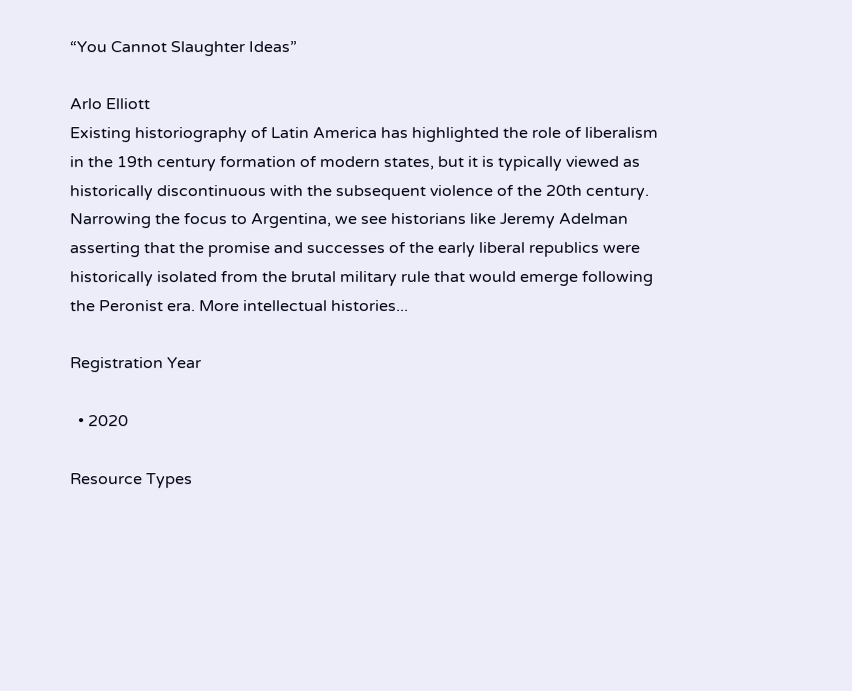“You Cannot Slaughter Ideas”

Arlo Elliott
Existing historiography of Latin America has highlighted the role of liberalism in the 19th century formation of modern states, but it is typically viewed as historically discontinuous with the subsequent violence of the 20th century. Narrowing the focus to Argentina, we see historians like Jeremy Adelman asserting that the promise and successes of the early liberal republics were historically isolated from the brutal military rule that would emerge following the Peronist era. More intellectual histories...

Registration Year

  • 2020

Resource Types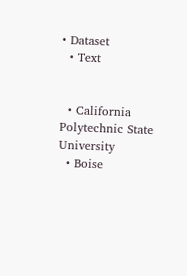• Dataset
  • Text


  • California Polytechnic State University
  • Boise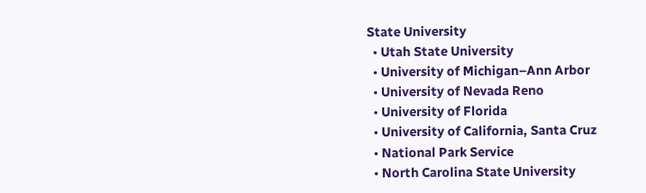State University
  • Utah State University
  • University of Michigan–Ann Arbor
  • University of Nevada Reno
  • University of Florida
  • University of California, Santa Cruz
  • National Park Service
  • North Carolina State University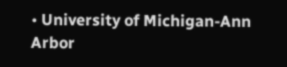• University of Michigan-Ann Arbor